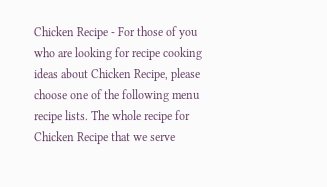Chicken Recipe - For those of you who are looking for recipe cooking ideas about Chicken Recipe, please choose one of the following menu recipe lists. The whole recipe for Chicken Recipe that we serve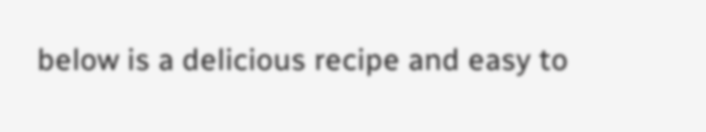below is a delicious recipe and easy to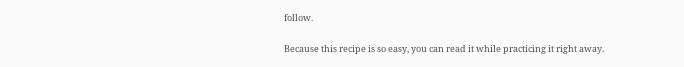follow.

Because this recipe is so easy, you can read it while practicing it right away.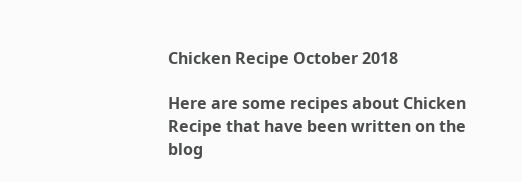Chicken Recipe October 2018

Here are some recipes about Chicken Recipe that have been written on the blog